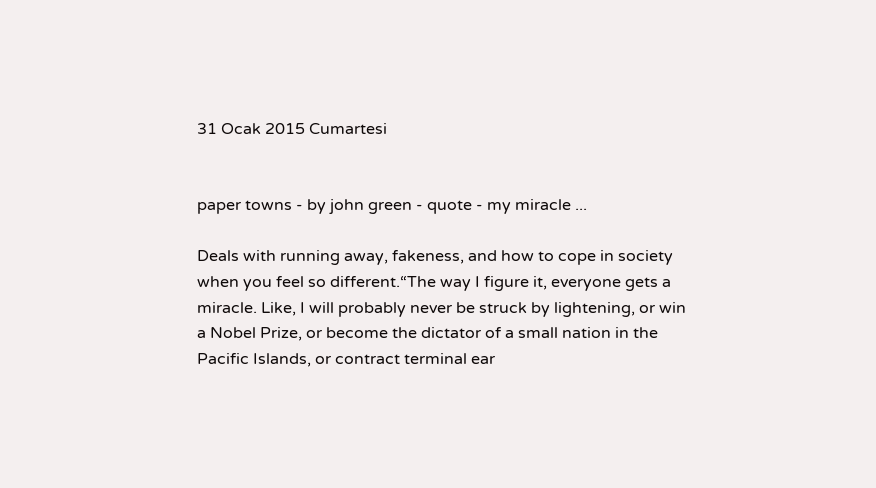31 Ocak 2015 Cumartesi


paper towns - by john green - quote - my miracle ...

Deals with running away, fakeness, and how to cope in society when you feel so different.“The way I figure it, everyone gets a miracle. Like, I will probably never be struck by lightening, or win a Nobel Prize, or become the dictator of a small nation in the Pacific Islands, or contract terminal ear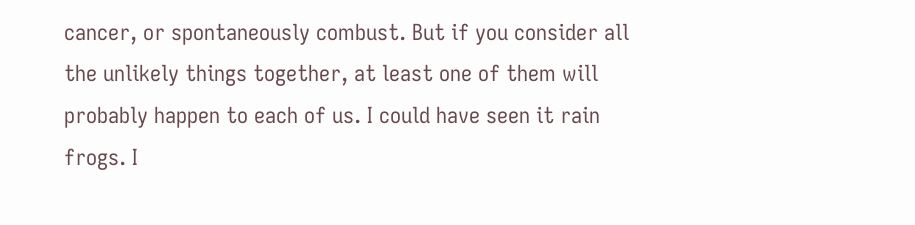cancer, or spontaneously combust. But if you consider all the unlikely things together, at least one of them will probably happen to each of us. I could have seen it rain frogs. I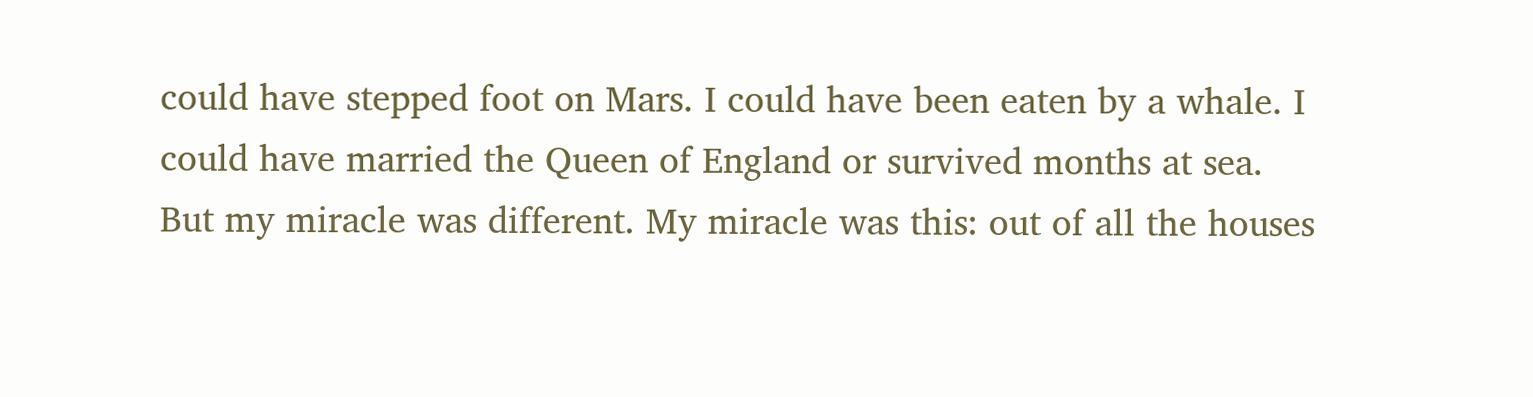could have stepped foot on Mars. I could have been eaten by a whale. I could have married the Queen of England or survived months at sea. But my miracle was different. My miracle was this: out of all the houses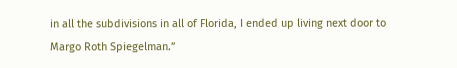in all the subdivisions in all of Florida, I ended up living next door to Margo Roth Spiegelman.”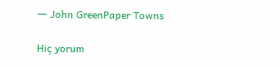― John GreenPaper Towns

Hiç yorum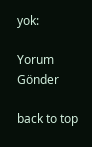yok:

Yorum Gönder

back to top